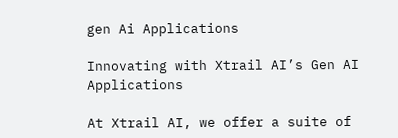gen Ai Applications

Innovating with Xtrail AI’s Gen AI Applications

At Xtrail AI, we offer a suite of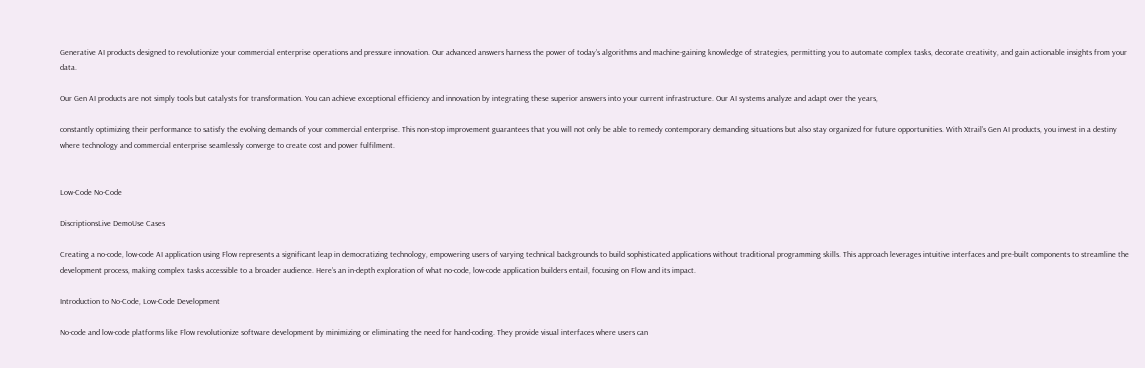Generative AI products designed to revolutionize your commercial enterprise operations and pressure innovation. Our advanced answers harness the power of today’s algorithms and machine-gaining knowledge of strategies, permitting you to automate complex tasks, decorate creativity, and gain actionable insights from your data.

Our Gen AI products are not simply tools but catalysts for transformation. You can achieve exceptional efficiency and innovation by integrating these superior answers into your current infrastructure. Our AI systems analyze and adapt over the years,

constantly optimizing their performance to satisfy the evolving demands of your commercial enterprise. This non-stop improvement guarantees that you will not only be able to remedy contemporary demanding situations but also stay organized for future opportunities. With Xtrail’s Gen AI products, you invest in a destiny where technology and commercial enterprise seamlessly converge to create cost and power fulfilment.


Low-Code No-Code

DiscriptionsLive DemoUse Cases

Creating a no-code, low-code AI application using Flow represents a significant leap in democratizing technology, empowering users of varying technical backgrounds to build sophisticated applications without traditional programming skills. This approach leverages intuitive interfaces and pre-built components to streamline the development process, making complex tasks accessible to a broader audience. Here’s an in-depth exploration of what no-code, low-code application builders entail, focusing on Flow and its impact.

Introduction to No-Code, Low-Code Development

No-code and low-code platforms like Flow revolutionize software development by minimizing or eliminating the need for hand-coding. They provide visual interfaces where users can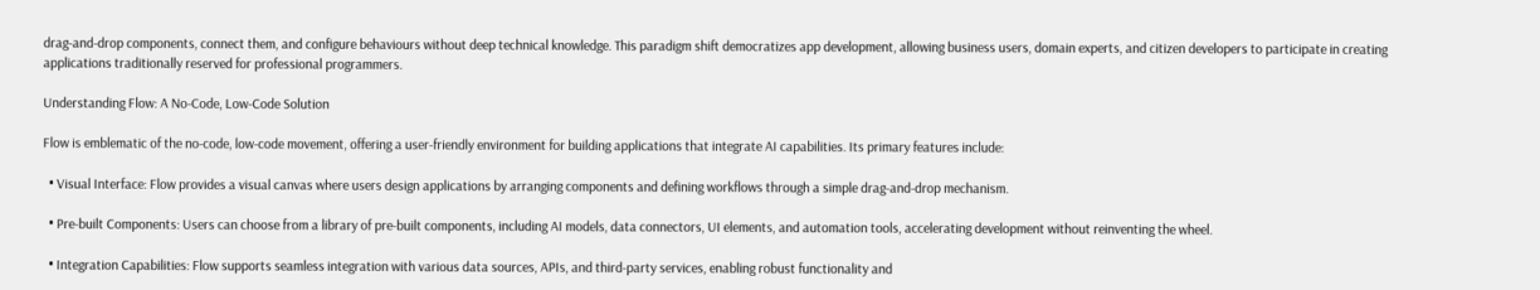drag-and-drop components, connect them, and configure behaviours without deep technical knowledge. This paradigm shift democratizes app development, allowing business users, domain experts, and citizen developers to participate in creating applications traditionally reserved for professional programmers.

Understanding Flow: A No-Code, Low-Code Solution

Flow is emblematic of the no-code, low-code movement, offering a user-friendly environment for building applications that integrate AI capabilities. Its primary features include:

  • Visual Interface: Flow provides a visual canvas where users design applications by arranging components and defining workflows through a simple drag-and-drop mechanism.

  • Pre-built Components: Users can choose from a library of pre-built components, including AI models, data connectors, UI elements, and automation tools, accelerating development without reinventing the wheel.

  • Integration Capabilities: Flow supports seamless integration with various data sources, APIs, and third-party services, enabling robust functionality and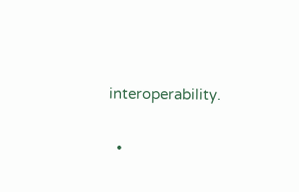interoperability.

  •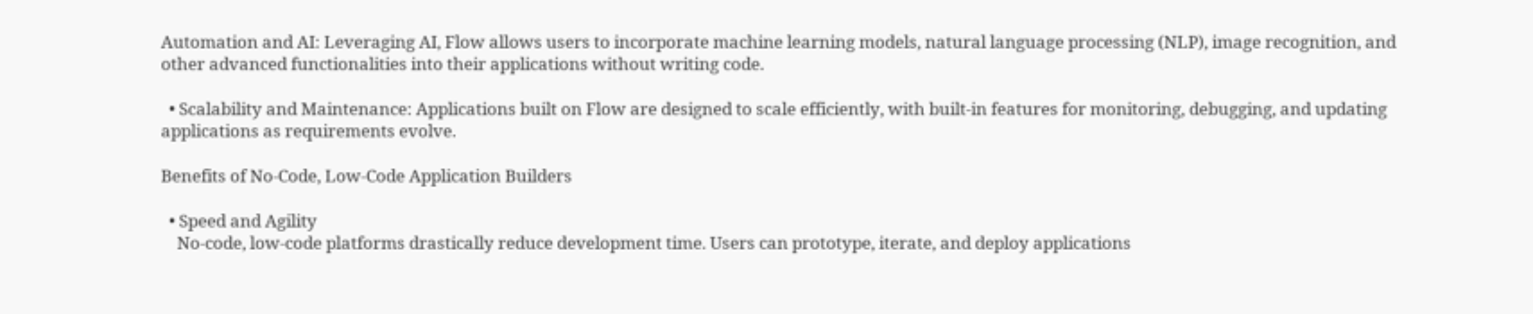Automation and AI: Leveraging AI, Flow allows users to incorporate machine learning models, natural language processing (NLP), image recognition, and other advanced functionalities into their applications without writing code.

  • Scalability and Maintenance: Applications built on Flow are designed to scale efficiently, with built-in features for monitoring, debugging, and updating applications as requirements evolve.

Benefits of No-Code, Low-Code Application Builders

  • Speed and Agility
    No-code, low-code platforms drastically reduce development time. Users can prototype, iterate, and deploy applications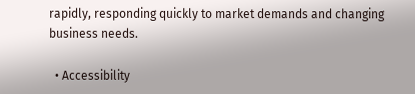rapidly, responding quickly to market demands and changing business needs.

  • Accessibility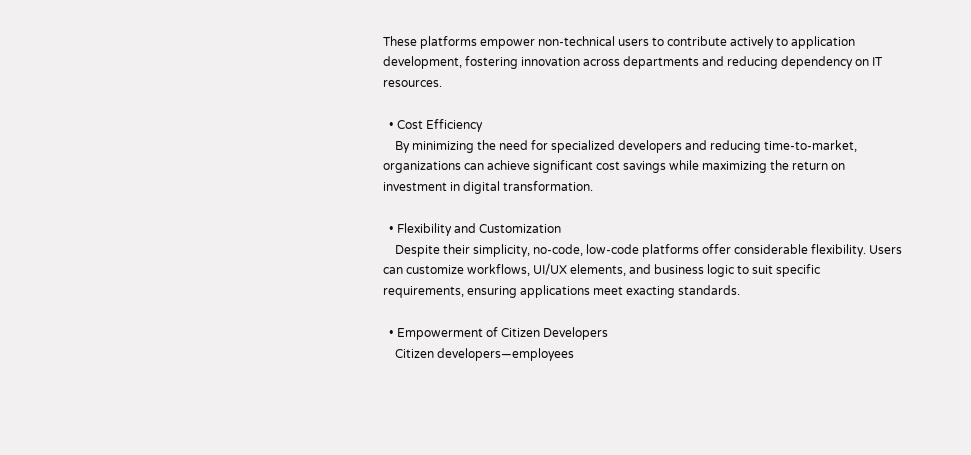These platforms empower non-technical users to contribute actively to application development, fostering innovation across departments and reducing dependency on IT resources.

  • Cost Efficiency
    By minimizing the need for specialized developers and reducing time-to-market, organizations can achieve significant cost savings while maximizing the return on investment in digital transformation.

  • Flexibility and Customization
    Despite their simplicity, no-code, low-code platforms offer considerable flexibility. Users can customize workflows, UI/UX elements, and business logic to suit specific requirements, ensuring applications meet exacting standards.

  • Empowerment of Citizen Developers
    Citizen developers—employees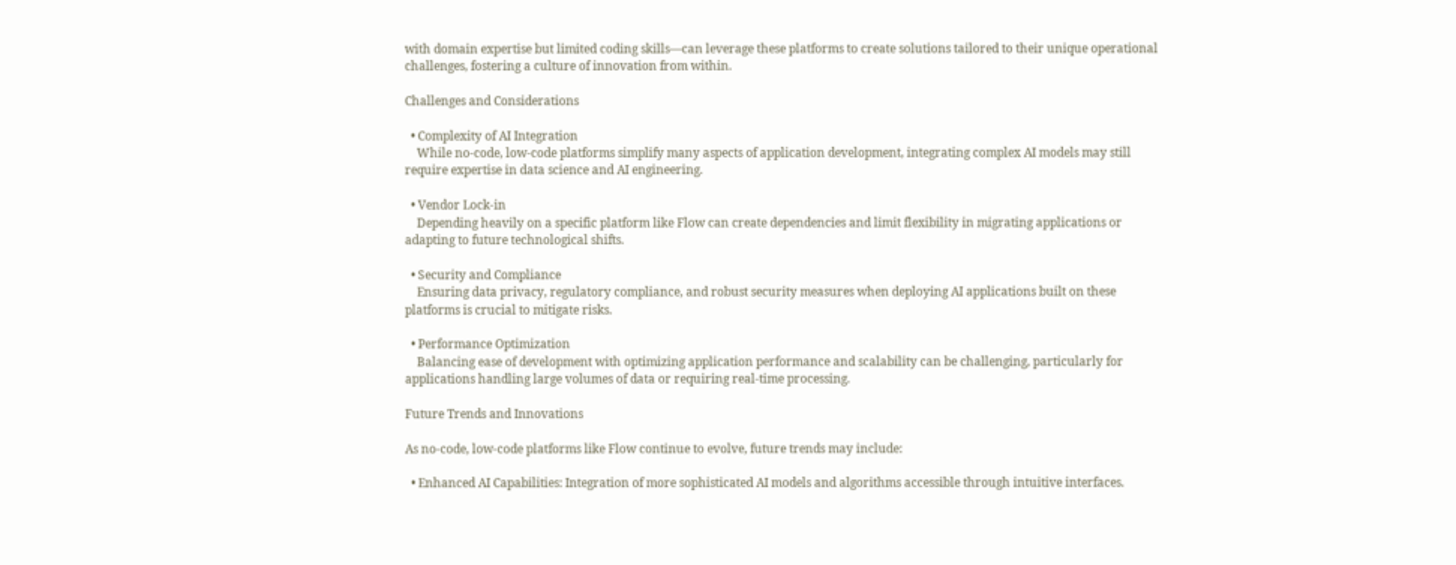with domain expertise but limited coding skills—can leverage these platforms to create solutions tailored to their unique operational challenges, fostering a culture of innovation from within.

Challenges and Considerations

  • Complexity of AI Integration
    While no-code, low-code platforms simplify many aspects of application development, integrating complex AI models may still require expertise in data science and AI engineering.

  • Vendor Lock-in
    Depending heavily on a specific platform like Flow can create dependencies and limit flexibility in migrating applications or adapting to future technological shifts.

  • Security and Compliance
    Ensuring data privacy, regulatory compliance, and robust security measures when deploying AI applications built on these platforms is crucial to mitigate risks.

  • Performance Optimization
    Balancing ease of development with optimizing application performance and scalability can be challenging, particularly for applications handling large volumes of data or requiring real-time processing.

Future Trends and Innovations

As no-code, low-code platforms like Flow continue to evolve, future trends may include:

  • Enhanced AI Capabilities: Integration of more sophisticated AI models and algorithms accessible through intuitive interfaces.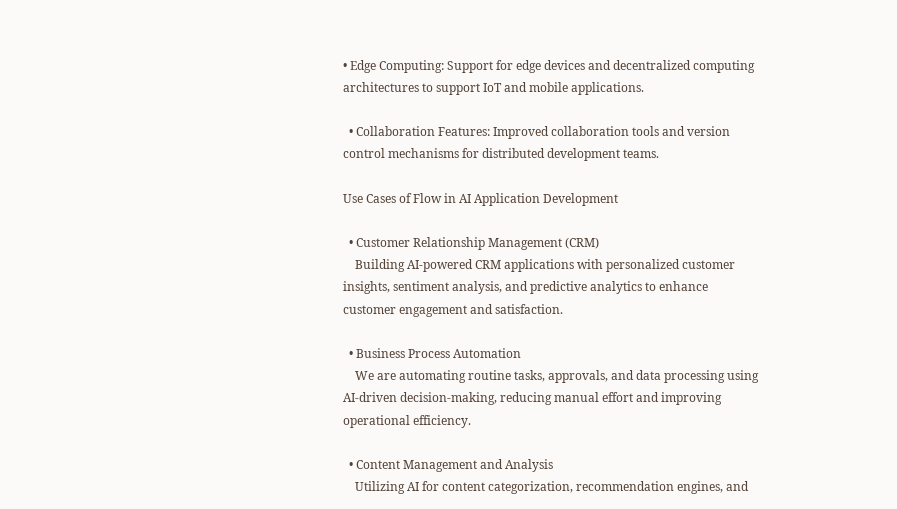• Edge Computing: Support for edge devices and decentralized computing architectures to support IoT and mobile applications.

  • Collaboration Features: Improved collaboration tools and version control mechanisms for distributed development teams.

Use Cases of Flow in AI Application Development

  • Customer Relationship Management (CRM)
    Building AI-powered CRM applications with personalized customer insights, sentiment analysis, and predictive analytics to enhance customer engagement and satisfaction.

  • Business Process Automation
    We are automating routine tasks, approvals, and data processing using AI-driven decision-making, reducing manual effort and improving operational efficiency.

  • Content Management and Analysis
    Utilizing AI for content categorization, recommendation engines, and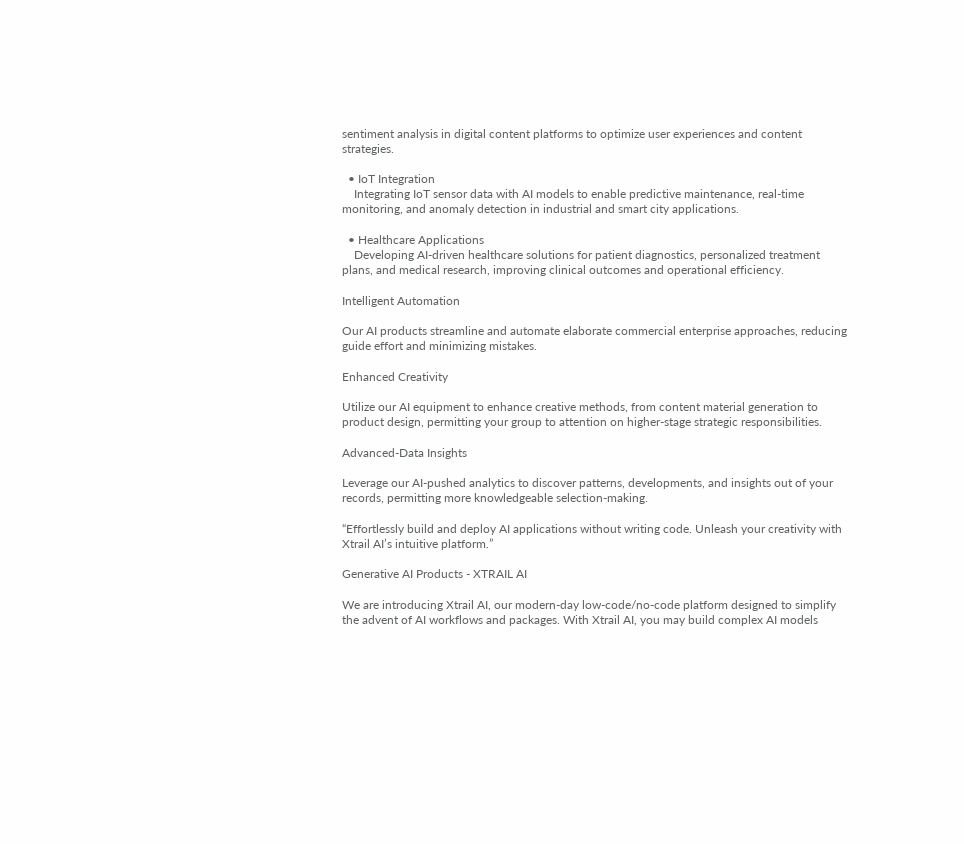sentiment analysis in digital content platforms to optimize user experiences and content strategies.

  • IoT Integration
    Integrating IoT sensor data with AI models to enable predictive maintenance, real-time monitoring, and anomaly detection in industrial and smart city applications.

  • Healthcare Applications
    Developing AI-driven healthcare solutions for patient diagnostics, personalized treatment plans, and medical research, improving clinical outcomes and operational efficiency.

Intelligent Automation

Our AI products streamline and automate elaborate commercial enterprise approaches, reducing guide effort and minimizing mistakes.

Enhanced Creativity

Utilize our AI equipment to enhance creative methods, from content material generation to product design, permitting your group to attention on higher-stage strategic responsibilities.

Advanced-Data Insights

Leverage our AI-pushed analytics to discover patterns, developments, and insights out of your records, permitting more knowledgeable selection-making.

“Effortlessly build and deploy AI applications without writing code. Unleash your creativity with Xtrail AI’s intuitive platform.”

Generative AI Products - XTRAIL AI

We are introducing Xtrail AI, our modern-day low-code/no-code platform designed to simplify the advent of AI workflows and packages. With Xtrail AI, you may build complex AI models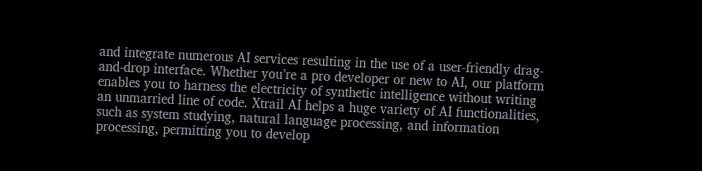and integrate numerous AI services resulting in the use of a user-friendly drag-and-drop interface. Whether you’re a pro developer or new to AI, our platform enables you to harness the electricity of synthetic intelligence without writing an unmarried line of code. Xtrail AI helps a huge variety of AI functionalities, such as system studying, natural language processing, and information processing, permitting you to develop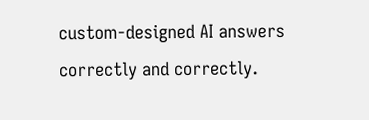custom-designed AI answers correctly and correctly.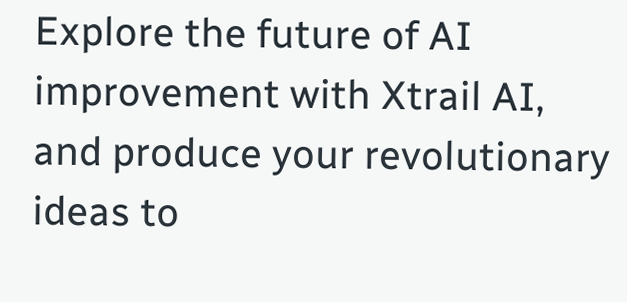Explore the future of AI improvement with Xtrail AI, and produce your revolutionary ideas to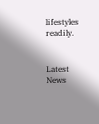lifestyles readily.


Latest News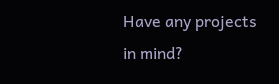Have any projects in mind?